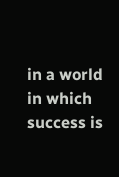in a world in which success is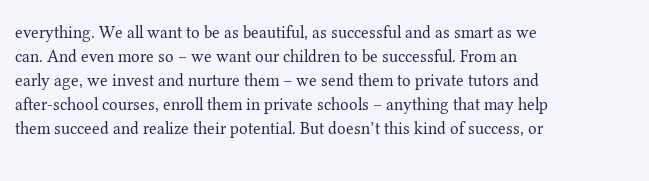everything. We all want to be as beautiful, as successful and as smart as we can. And even more so – we want our children to be successful. From an early age, we invest and nurture them – we send them to private tutors and after-school courses, enroll them in private schools – anything that may help them succeed and realize their potential. But doesn’t this kind of success, or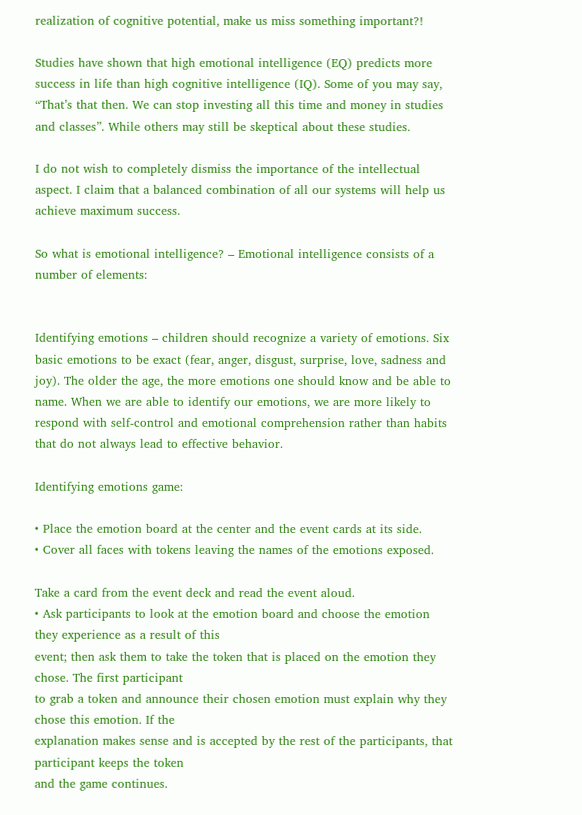realization of cognitive potential, make us miss something important?!

Studies have shown that high emotional intelligence (EQ) predicts more success in life than high cognitive intelligence (IQ). Some of you may say, “That’s that then. We can stop investing all this time and money in studies and classes”. While others may still be skeptical about these studies.

I do not wish to completely dismiss the importance of the intellectual aspect. I claim that a balanced combination of all our systems will help us achieve maximum success.

So what is emotional intelligence? – Emotional intelligence consists of a number of elements:


Identifying emotions – children should recognize a variety of emotions. Six basic emotions to be exact (fear, anger, disgust, surprise, love, sadness and joy). The older the age, the more emotions one should know and be able to name. When we are able to identify our emotions, we are more likely to respond with self-control and emotional comprehension rather than habits that do not always lead to effective behavior.

Identifying emotions game:

• Place the emotion board at the center and the event cards at its side.
• Cover all faces with tokens leaving the names of the emotions exposed.

Take a card from the event deck and read the event aloud.
• Ask participants to look at the emotion board and choose the emotion they experience as a result of this
event; then ask them to take the token that is placed on the emotion they chose. The first participant
to grab a token and announce their chosen emotion must explain why they chose this emotion. If the
explanation makes sense and is accepted by the rest of the participants, that participant keeps the token
and the game continues.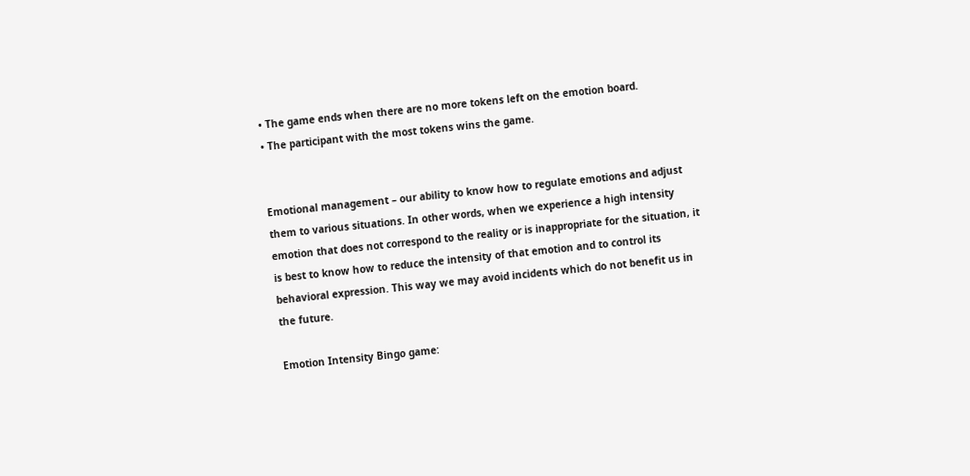• The game ends when there are no more tokens left on the emotion board.
• The participant with the most tokens wins the game.


Emotional management – our ability to know how to regulate emotions and adjust them to various situations. In other words, when we experience a high intensity emotion that does not correspond to the reality or is inappropriate for the situation, it is best to know how to reduce the intensity of that emotion and to control its behavioral expression. This way we may avoid incidents which do not benefit us in the future.

Emotion Intensity Bingo game: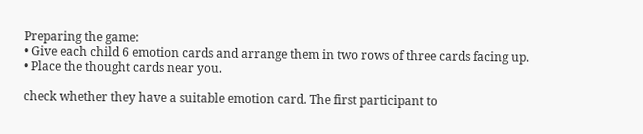Preparing the game:
• Give each child 6 emotion cards and arrange them in two rows of three cards facing up.
• Place the thought cards near you.

check whether they have a suitable emotion card. The first participant to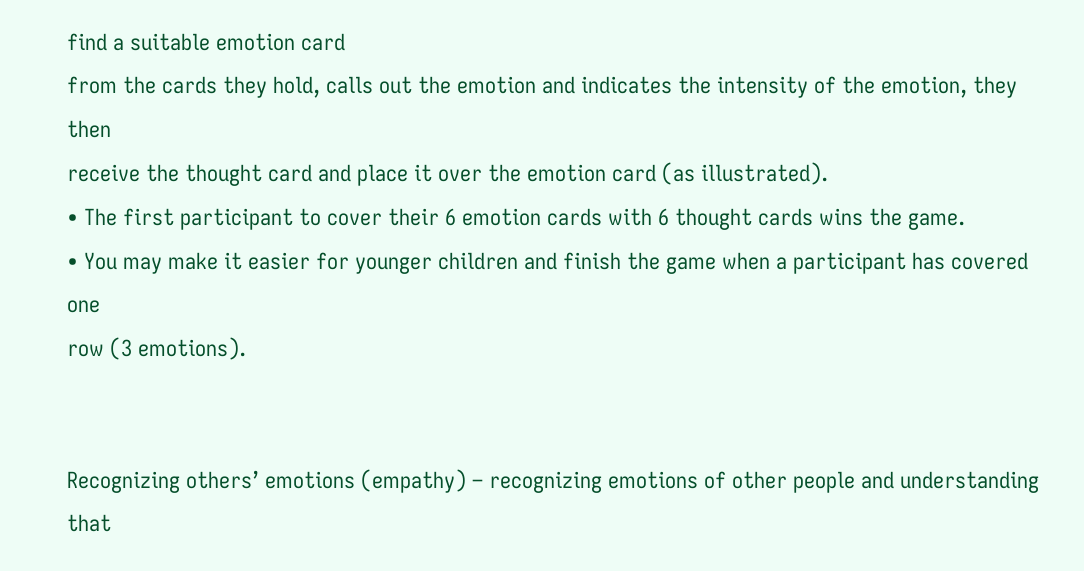find a suitable emotion card
from the cards they hold, calls out the emotion and indicates the intensity of the emotion, they then
receive the thought card and place it over the emotion card (as illustrated).
• The first participant to cover their 6 emotion cards with 6 thought cards wins the game.
• You may make it easier for younger children and finish the game when a participant has covered one
row (3 emotions).


Recognizing others’ emotions (empathy) – recognizing emotions of other people and understanding that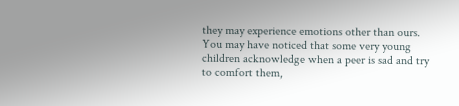they may experience emotions other than ours. You may have noticed that some very young children acknowledge when a peer is sad and try to comfort them,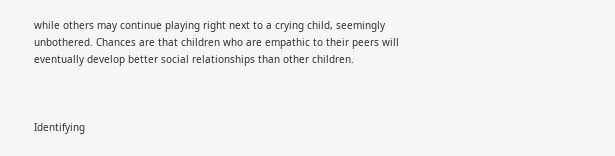while others may continue playing right next to a crying child, seemingly unbothered. Chances are that children who are empathic to their peers will eventually develop better social relationships than other children.



Identifying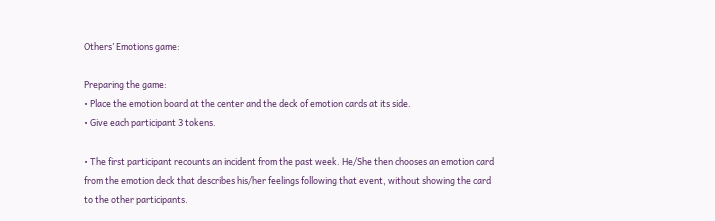Others’ Emotions game:

Preparing the game:
• Place the emotion board at the center and the deck of emotion cards at its side.
• Give each participant 3 tokens.

• The first participant recounts an incident from the past week. He/She then chooses an emotion card
from the emotion deck that describes his/her feelings following that event, without showing the card
to the other participants.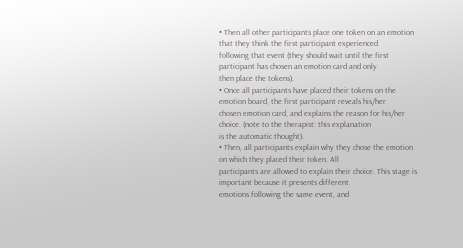• Then all other participants place one token on an emotion that they think the first participant experienced
following that event (they should wait until the first participant has chosen an emotion card and only
then place the tokens).
• Once all participants have placed their tokens on the emotion board, the first participant reveals his/her
chosen emotion card, and explains the reason for his/her choice. (note to the therapist: this explanation
is the automatic thought).
• Then, all participants explain why they chose the emotion on which they placed their token. All
participants are allowed to explain their choice. This stage is important because it presents different
emotions following the same event, and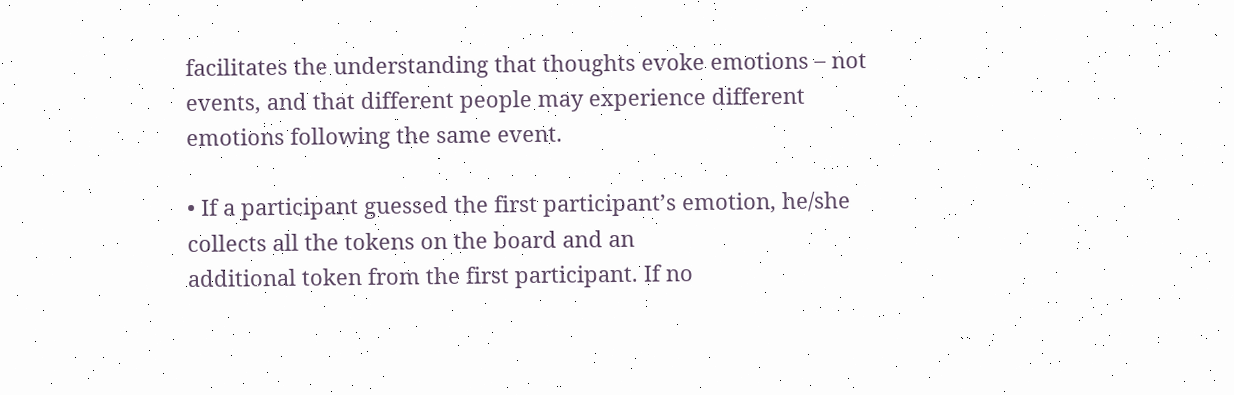facilitates the understanding that thoughts evoke emotions – not
events, and that different people may experience different emotions following the same event.

• If a participant guessed the first participant’s emotion, he/she collects all the tokens on the board and an
additional token from the first participant. If no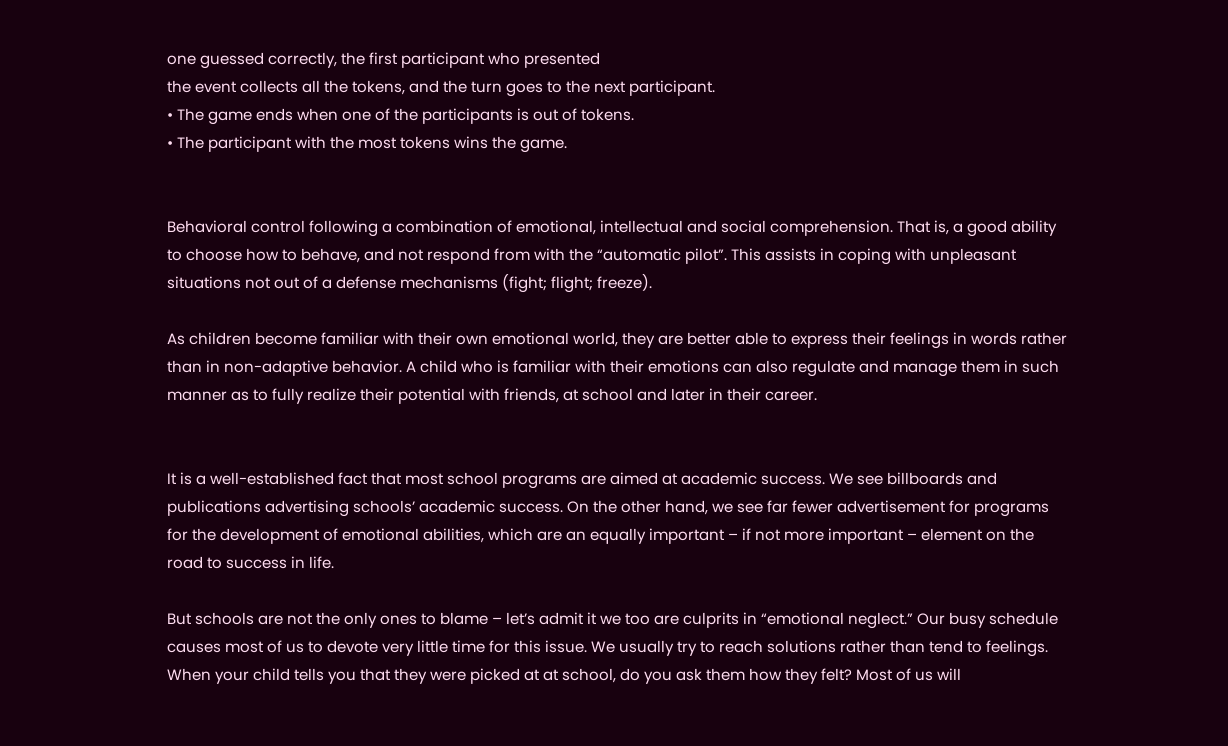one guessed correctly, the first participant who presented
the event collects all the tokens, and the turn goes to the next participant.
• The game ends when one of the participants is out of tokens.
• The participant with the most tokens wins the game.


Behavioral control following a combination of emotional, intellectual and social comprehension. That is, a good ability to choose how to behave, and not respond from with the “automatic pilot”. This assists in coping with unpleasant situations not out of a defense mechanisms (fight; flight; freeze).

As children become familiar with their own emotional world, they are better able to express their feelings in words rather than in non-adaptive behavior. A child who is familiar with their emotions can also regulate and manage them in such manner as to fully realize their potential with friends, at school and later in their career.


It is a well-established fact that most school programs are aimed at academic success. We see billboards and publications advertising schools’ academic success. On the other hand, we see far fewer advertisement for programs for the development of emotional abilities, which are an equally important – if not more important – element on the road to success in life.

But schools are not the only ones to blame – let’s admit it we too are culprits in “emotional neglect.” Our busy schedule causes most of us to devote very little time for this issue. We usually try to reach solutions rather than tend to feelings. When your child tells you that they were picked at at school, do you ask them how they felt? Most of us will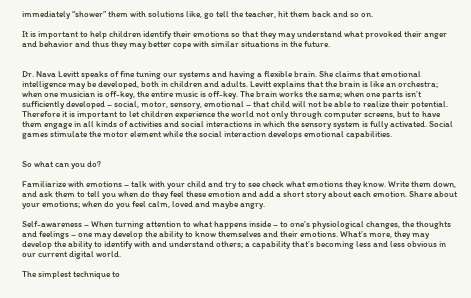immediately “shower” them with solutions like, go tell the teacher, hit them back and so on.

It is important to help children identify their emotions so that they may understand what provoked their anger and behavior and thus they may better cope with similar situations in the future.


Dr. Nava Levitt speaks of fine tuning our systems and having a flexible brain. She claims that emotional intelligence may be developed, both in children and adults. Levitt explains that the brain is like an orchestra; when one musician is off-key, the entire music is off-key. The brain works the same; when one parts isn’t sufficiently developed – social, motor, sensory, emotional – that child will not be able to realize their potential. Therefore it is important to let children experience the world not only through computer screens, but to have them engage in all kinds of activities and social interactions in which the sensory system is fully activated. Social games stimulate the motor element while the social interaction develops emotional capabilities.


So what can you do?

Familiarize with emotions – talk with your child and try to see check what emotions they know. Write them down, and ask them to tell you when do they feel these emotion and add a short story about each emotion. Share about your emotions; when do you feel calm, loved and maybe angry.

Self-awareness – When turning attention to what happens inside – to one’s physiological changes, the thoughts and feelings – one may develop the ability to know themselves and their emotions. What’s more, they may develop the ability to identify with and understand others; a capability that’s becoming less and less obvious in our current digital world.

The simplest technique to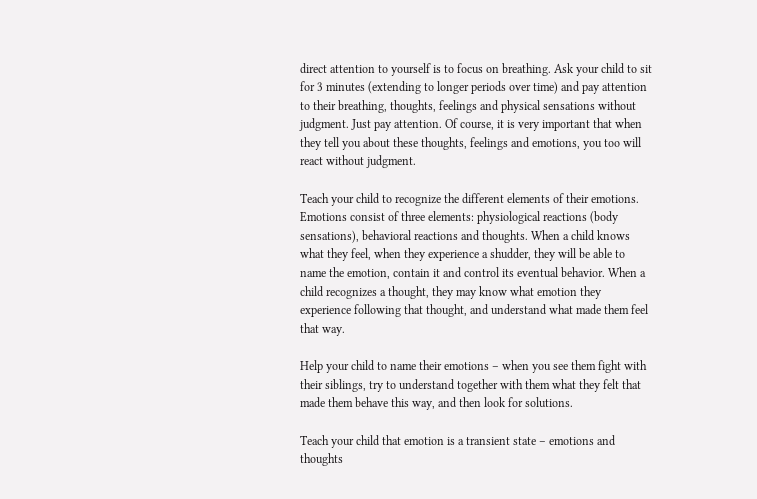direct attention to yourself is to focus on breathing. Ask your child to sit for 3 minutes (extending to longer periods over time) and pay attention to their breathing, thoughts, feelings and physical sensations without judgment. Just pay attention. Of course, it is very important that when they tell you about these thoughts, feelings and emotions, you too will react without judgment.

Teach your child to recognize the different elements of their emotions. Emotions consist of three elements: physiological reactions (body sensations), behavioral reactions and thoughts. When a child knows what they feel, when they experience a shudder, they will be able to name the emotion, contain it and control its eventual behavior. When a child recognizes a thought, they may know what emotion they experience following that thought, and understand what made them feel that way.

Help your child to name their emotions – when you see them fight with their siblings, try to understand together with them what they felt that made them behave this way, and then look for solutions.

Teach your child that emotion is a transient state – emotions and thoughts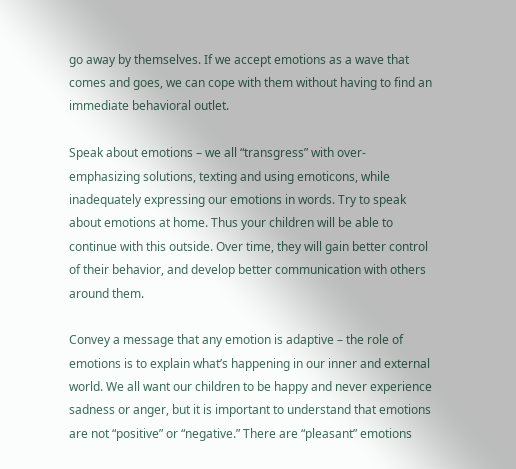go away by themselves. If we accept emotions as a wave that comes and goes, we can cope with them without having to find an immediate behavioral outlet.

Speak about emotions – we all “transgress” with over-emphasizing solutions, texting and using emoticons, while inadequately expressing our emotions in words. Try to speak about emotions at home. Thus your children will be able to continue with this outside. Over time, they will gain better control of their behavior, and develop better communication with others around them.

Convey a message that any emotion is adaptive – the role of emotions is to explain what’s happening in our inner and external world. We all want our children to be happy and never experience sadness or anger, but it is important to understand that emotions are not “positive” or “negative.” There are “pleasant” emotions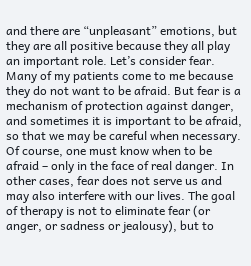and there are “unpleasant” emotions, but they are all positive because they all play an important role. Let’s consider fear. Many of my patients come to me because they do not want to be afraid. But fear is a mechanism of protection against danger, and sometimes it is important to be afraid, so that we may be careful when necessary. Of course, one must know when to be afraid – only in the face of real danger. In other cases, fear does not serve us and may also interfere with our lives. The goal of therapy is not to eliminate fear (or anger, or sadness or jealousy), but to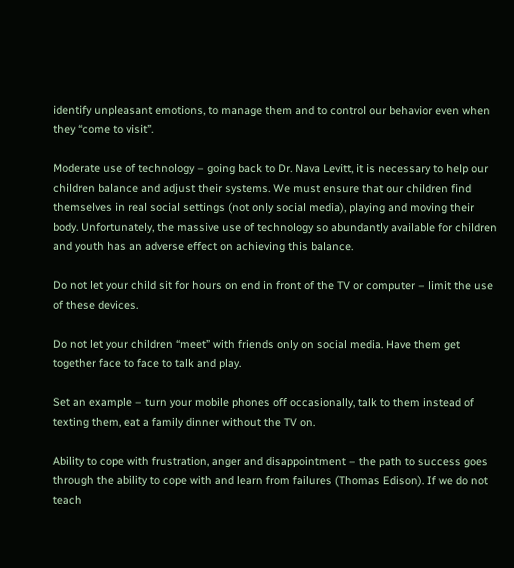identify unpleasant emotions, to manage them and to control our behavior even when they “come to visit”.

Moderate use of technology – going back to Dr. Nava Levitt, it is necessary to help our children balance and adjust their systems. We must ensure that our children find themselves in real social settings (not only social media), playing and moving their body. Unfortunately, the massive use of technology so abundantly available for children and youth has an adverse effect on achieving this balance.

Do not let your child sit for hours on end in front of the TV or computer – limit the use of these devices.

Do not let your children “meet” with friends only on social media. Have them get together face to face to talk and play.

Set an example – turn your mobile phones off occasionally, talk to them instead of texting them, eat a family dinner without the TV on.

Ability to cope with frustration, anger and disappointment – the path to success goes through the ability to cope with and learn from failures (Thomas Edison). If we do not teach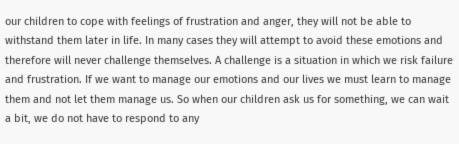our children to cope with feelings of frustration and anger, they will not be able to withstand them later in life. In many cases they will attempt to avoid these emotions and therefore will never challenge themselves. A challenge is a situation in which we risk failure and frustration. If we want to manage our emotions and our lives we must learn to manage them and not let them manage us. So when our children ask us for something, we can wait a bit, we do not have to respond to any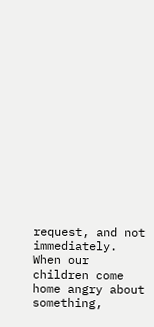request, and not immediately. When our children come home angry about something,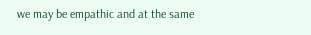we may be empathic and at the same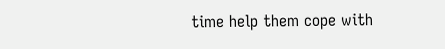time help them cope with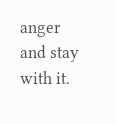anger and stay with it.